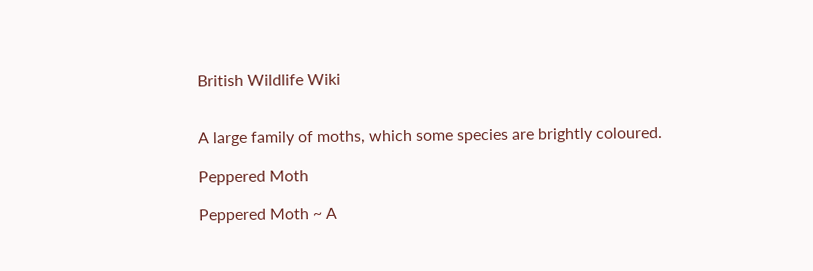British Wildlife Wiki


A large family of moths, which some species are brightly coloured.

Peppered Moth

Peppered Moth ~ A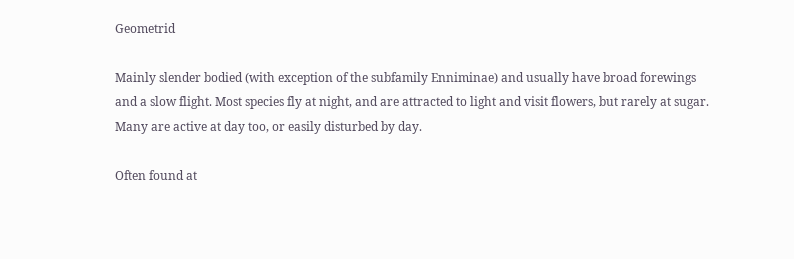Geometrid

Mainly slender bodied (with exception of the subfamily Enniminae) and usually have broad forewings and a slow flight. Most species fly at night, and are attracted to light and visit flowers, but rarely at sugar. Many are active at day too, or easily disturbed by day.

Often found at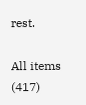rest.

All items (417)